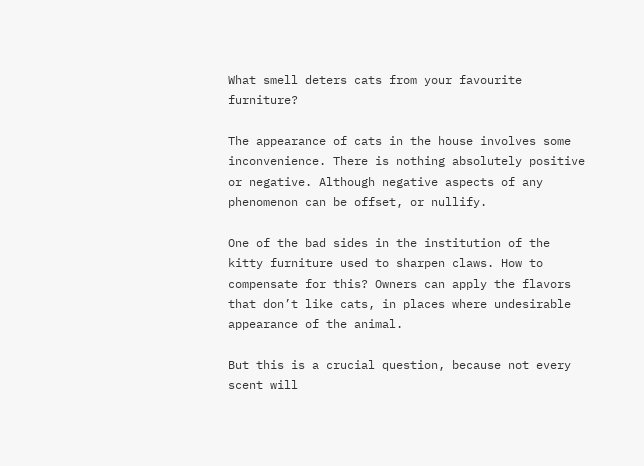What smell deters cats from your favourite furniture?

The appearance of cats in the house involves some inconvenience. There is nothing absolutely positive or negative. Although negative aspects of any phenomenon can be offset, or nullify.

One of the bad sides in the institution of the kitty furniture used to sharpen claws. How to compensate for this? Owners can apply the flavors that don’t like cats, in places where undesirable appearance of the animal.

But this is a crucial question, because not every scent will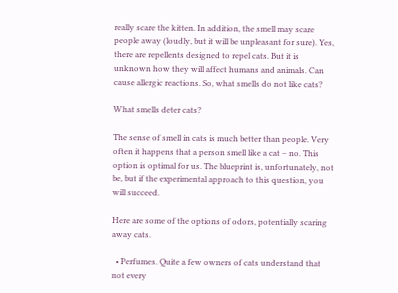really scare the kitten. In addition, the smell may scare people away (loudly, but it will be unpleasant for sure). Yes, there are repellents designed to repel cats. But it is unknown how they will affect humans and animals. Can cause allergic reactions. So, what smells do not like cats?

What smells deter cats?

The sense of smell in cats is much better than people. Very often it happens that a person smell like a cat – no. This option is optimal for us. The blueprint is, unfortunately, not be, but if the experimental approach to this question, you will succeed.

Here are some of the options of odors, potentially scaring away cats.

  • Perfumes. Quite a few owners of cats understand that not every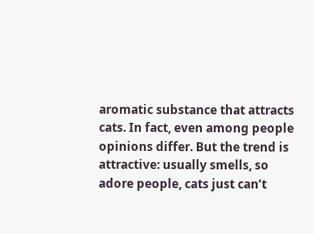aromatic substance that attracts cats. In fact, even among people opinions differ. But the trend is attractive: usually smells, so adore people, cats just can’t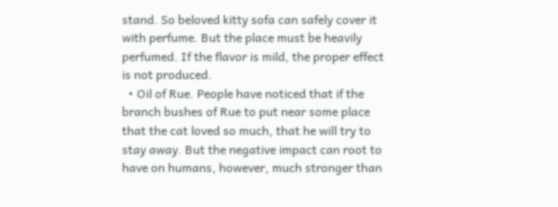stand. So beloved kitty sofa can safely cover it with perfume. But the place must be heavily perfumed. If the flavor is mild, the proper effect is not produced.
  • Oil of Rue. People have noticed that if the branch bushes of Rue to put near some place that the cat loved so much, that he will try to stay away. But the negative impact can root to have on humans, however, much stronger than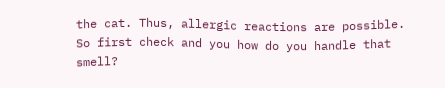the cat. Thus, allergic reactions are possible. So first check and you how do you handle that smell?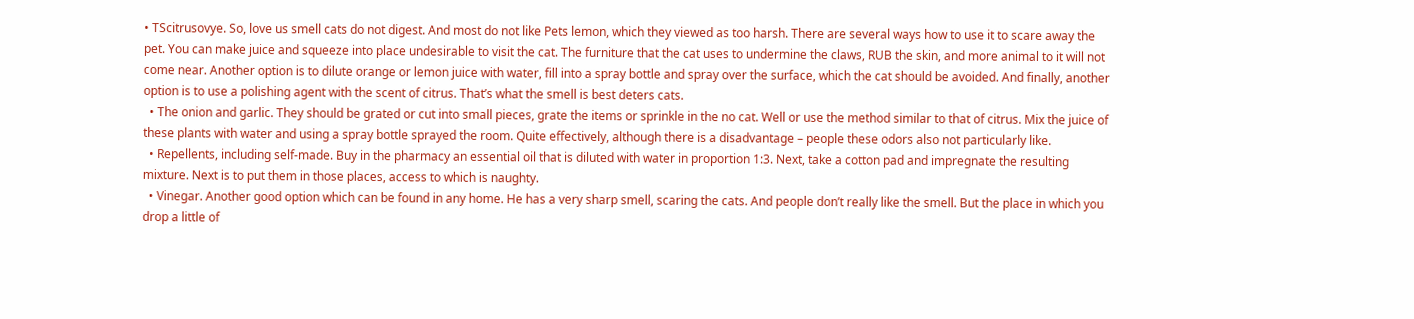• TScitrusovye. So, love us smell cats do not digest. And most do not like Pets lemon, which they viewed as too harsh. There are several ways how to use it to scare away the pet. You can make juice and squeeze into place undesirable to visit the cat. The furniture that the cat uses to undermine the claws, RUB the skin, and more animal to it will not come near. Another option is to dilute orange or lemon juice with water, fill into a spray bottle and spray over the surface, which the cat should be avoided. And finally, another option is to use a polishing agent with the scent of citrus. That’s what the smell is best deters cats.
  • The onion and garlic. They should be grated or cut into small pieces, grate the items or sprinkle in the no cat. Well or use the method similar to that of citrus. Mix the juice of these plants with water and using a spray bottle sprayed the room. Quite effectively, although there is a disadvantage – people these odors also not particularly like.
  • Repellents, including self-made. Buy in the pharmacy an essential oil that is diluted with water in proportion 1:3. Next, take a cotton pad and impregnate the resulting mixture. Next is to put them in those places, access to which is naughty.
  • Vinegar. Another good option which can be found in any home. He has a very sharp smell, scaring the cats. And people don’t really like the smell. But the place in which you drop a little of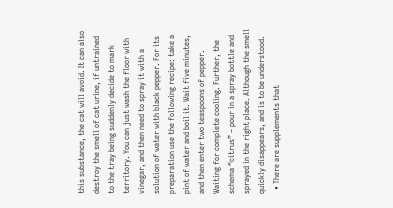this substance, the cat will avoid. It can also destroy the smell of cat urine, if untrained to the tray being suddenly decide to mark territory. You can just wash the floor with vinegar, and then need to spray it with a solution of water with black pepper. For its preparation use the following recipe: take a pint of water and boil it. Wait five minutes, and then enter two teaspoons of pepper. Waiting for complete cooling. Further, the schema “citrus” – pour in a spray bottle and sprayed in the right place. Although the smell quickly disappears, and is to be understood.
  • There are supplements that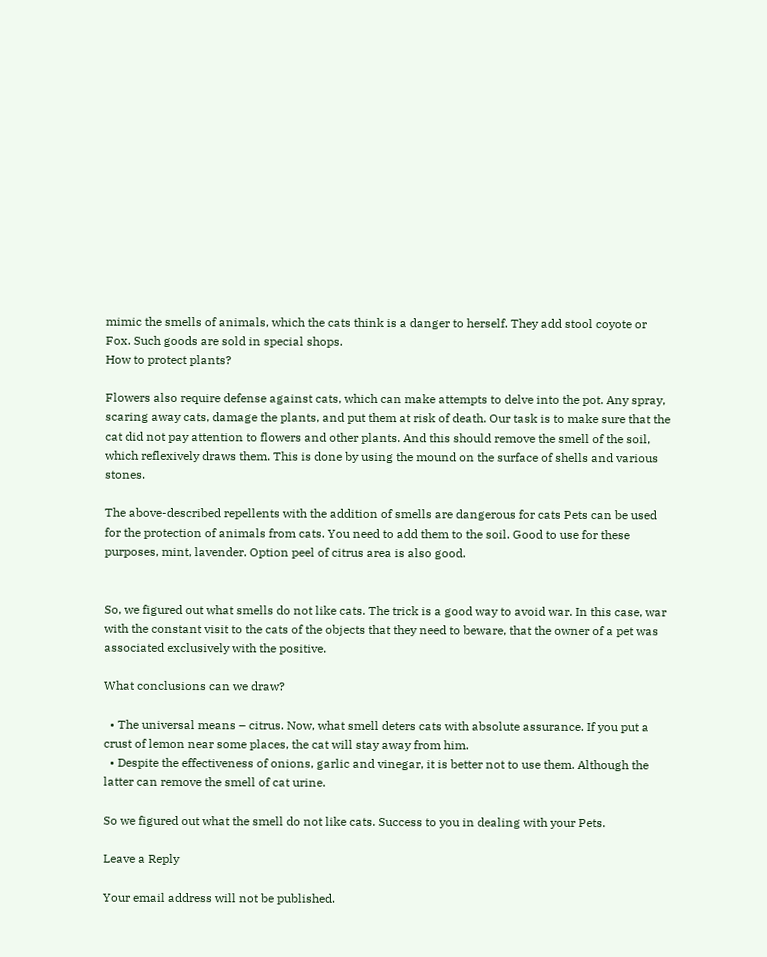mimic the smells of animals, which the cats think is a danger to herself. They add stool coyote or Fox. Such goods are sold in special shops.
How to protect plants?

Flowers also require defense against cats, which can make attempts to delve into the pot. Any spray, scaring away cats, damage the plants, and put them at risk of death. Our task is to make sure that the cat did not pay attention to flowers and other plants. And this should remove the smell of the soil, which reflexively draws them. This is done by using the mound on the surface of shells and various stones.

The above-described repellents with the addition of smells are dangerous for cats Pets can be used for the protection of animals from cats. You need to add them to the soil. Good to use for these purposes, mint, lavender. Option peel of citrus area is also good.


So, we figured out what smells do not like cats. The trick is a good way to avoid war. In this case, war with the constant visit to the cats of the objects that they need to beware, that the owner of a pet was associated exclusively with the positive.

What conclusions can we draw?

  • The universal means – citrus. Now, what smell deters cats with absolute assurance. If you put a crust of lemon near some places, the cat will stay away from him.
  • Despite the effectiveness of onions, garlic and vinegar, it is better not to use them. Although the latter can remove the smell of cat urine.

So we figured out what the smell do not like cats. Success to you in dealing with your Pets.

Leave a Reply

Your email address will not be published.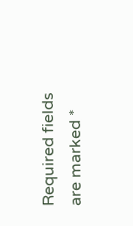Required fields are marked *